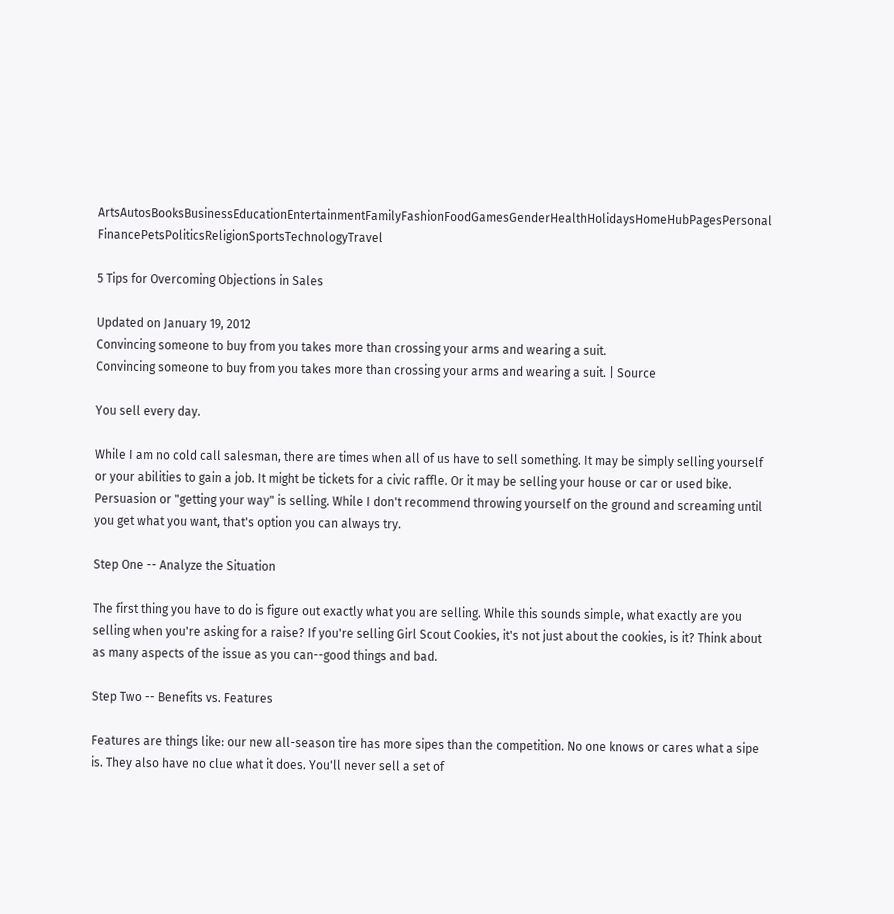ArtsAutosBooksBusinessEducationEntertainmentFamilyFashionFoodGamesGenderHealthHolidaysHomeHubPagesPersonal FinancePetsPoliticsReligionSportsTechnologyTravel

5 Tips for Overcoming Objections in Sales

Updated on January 19, 2012
Convincing someone to buy from you takes more than crossing your arms and wearing a suit.
Convincing someone to buy from you takes more than crossing your arms and wearing a suit. | Source

You sell every day.

While I am no cold call salesman, there are times when all of us have to sell something. It may be simply selling yourself or your abilities to gain a job. It might be tickets for a civic raffle. Or it may be selling your house or car or used bike. Persuasion or "getting your way" is selling. While I don't recommend throwing yourself on the ground and screaming until you get what you want, that's option you can always try.

Step One -- Analyze the Situation

The first thing you have to do is figure out exactly what you are selling. While this sounds simple, what exactly are you selling when you're asking for a raise? If you're selling Girl Scout Cookies, it's not just about the cookies, is it? Think about as many aspects of the issue as you can--good things and bad.

Step Two -- Benefits vs. Features

Features are things like: our new all-season tire has more sipes than the competition. No one knows or cares what a sipe is. They also have no clue what it does. You'll never sell a set of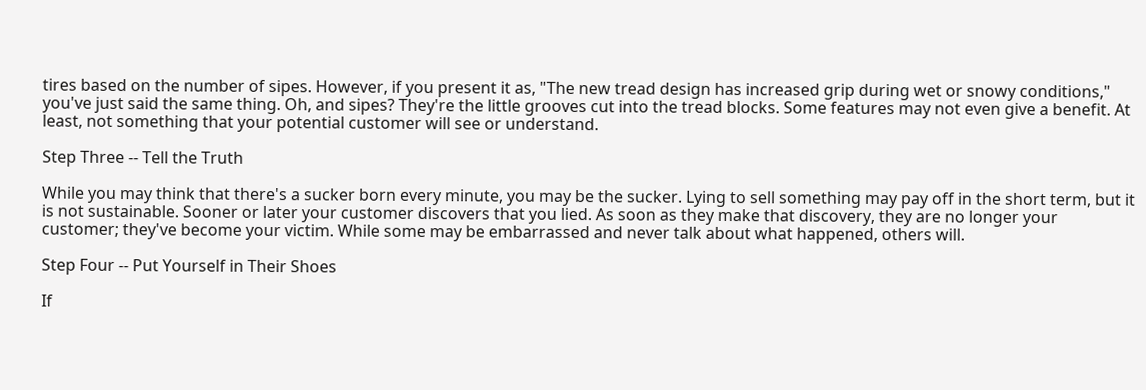tires based on the number of sipes. However, if you present it as, "The new tread design has increased grip during wet or snowy conditions," you've just said the same thing. Oh, and sipes? They're the little grooves cut into the tread blocks. Some features may not even give a benefit. At least, not something that your potential customer will see or understand.

Step Three -- Tell the Truth

While you may think that there's a sucker born every minute, you may be the sucker. Lying to sell something may pay off in the short term, but it is not sustainable. Sooner or later your customer discovers that you lied. As soon as they make that discovery, they are no longer your customer; they've become your victim. While some may be embarrassed and never talk about what happened, others will.

Step Four -- Put Yourself in Their Shoes

If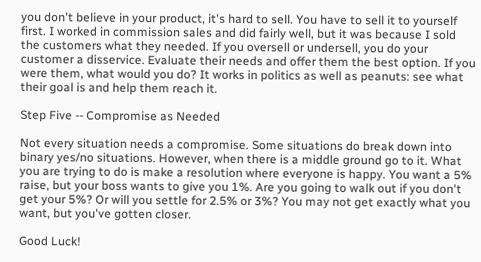you don't believe in your product, it's hard to sell. You have to sell it to yourself first. I worked in commission sales and did fairly well, but it was because I sold the customers what they needed. If you oversell or undersell, you do your customer a disservice. Evaluate their needs and offer them the best option. If you were them, what would you do? It works in politics as well as peanuts: see what their goal is and help them reach it.

Step Five -- Compromise as Needed

Not every situation needs a compromise. Some situations do break down into binary yes/no situations. However, when there is a middle ground go to it. What you are trying to do is make a resolution where everyone is happy. You want a 5% raise, but your boss wants to give you 1%. Are you going to walk out if you don't get your 5%? Or will you settle for 2.5% or 3%? You may not get exactly what you want, but you've gotten closer.

Good Luck!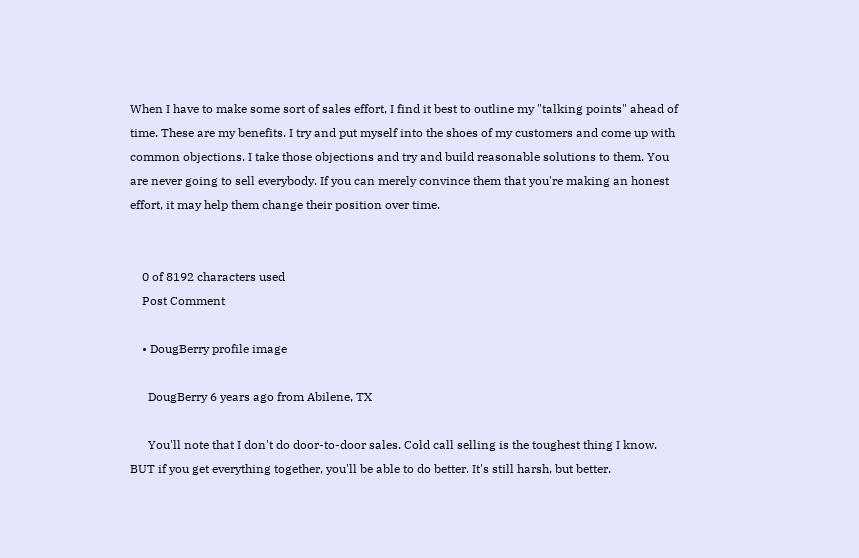When I have to make some sort of sales effort, I find it best to outline my "talking points" ahead of time. These are my benefits. I try and put myself into the shoes of my customers and come up with common objections. I take those objections and try and build reasonable solutions to them. You are never going to sell everybody. If you can merely convince them that you're making an honest effort, it may help them change their position over time.


    0 of 8192 characters used
    Post Comment

    • DougBerry profile image

      DougBerry 6 years ago from Abilene, TX

      You'll note that I don't do door-to-door sales. Cold call selling is the toughest thing I know. BUT if you get everything together, you'll be able to do better. It's still harsh, but better.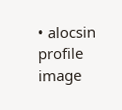• alocsin profile image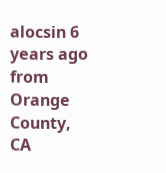alocsin 6 years ago from Orange County, CA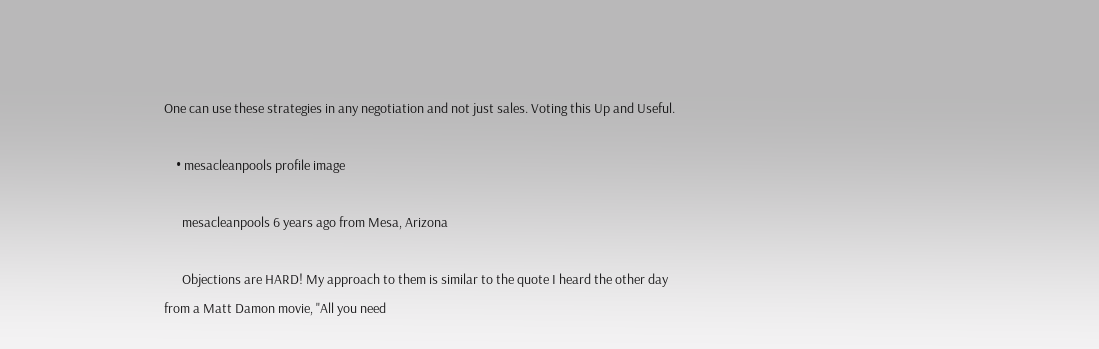One can use these strategies in any negotiation and not just sales. Voting this Up and Useful.

    • mesacleanpools profile image

      mesacleanpools 6 years ago from Mesa, Arizona

      Objections are HARD! My approach to them is similar to the quote I heard the other day from a Matt Damon movie, "All you need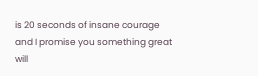is 20 seconds of insane courage and I promise you something great will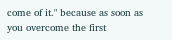come of it." because as soon as you overcome the first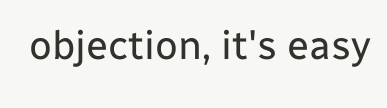objection, it's easy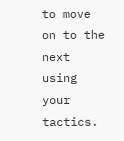to move on to the next using your tactics.